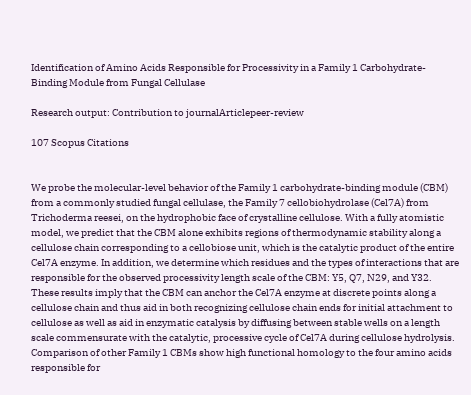Identification of Amino Acids Responsible for Processivity in a Family 1 Carbohydrate-Binding Module from Fungal Cellulase

Research output: Contribution to journalArticlepeer-review

107 Scopus Citations


We probe the molecular-level behavior of the Family 1 carbohydrate-binding module (CBM) from a commonly studied fungal cellulase, the Family 7 cellobiohydrolase (Cel7A) from Trichoderma reesei, on the hydrophobic face of crystalline cellulose. With a fully atomistic model, we predict that the CBM alone exhibits regions of thermodynamic stability along a cellulose chain corresponding to a cellobiose unit, which is the catalytic product of the entire Cel7A enzyme. In addition, we determine which residues and the types of interactions that are responsible for the observed processivity length scale of the CBM: Y5, Q7, N29, and Y32. These results imply that the CBM can anchor the Cel7A enzyme at discrete points along a cellulose chain and thus aid in both recognizing cellulose chain ends for initial attachment to cellulose as well as aid in enzymatic catalysis by diffusing between stable wells on a length scale commensurate with the catalytic, processive cycle of Cel7A during cellulose hydrolysis. Comparison of other Family 1 CBMs show high functional homology to the four amino acids responsible for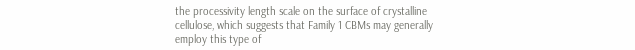the processivity length scale on the surface of crystalline cellulose, which suggests that Family 1 CBMs may generally employ this type of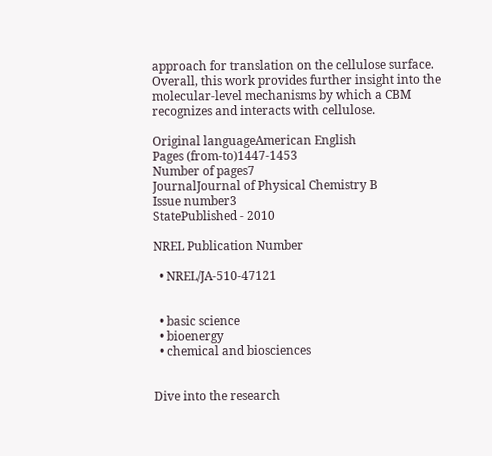approach for translation on the cellulose surface. Overall, this work provides further insight into the molecular-level mechanisms by which a CBM recognizes and interacts with cellulose.

Original languageAmerican English
Pages (from-to)1447-1453
Number of pages7
JournalJournal of Physical Chemistry B
Issue number3
StatePublished - 2010

NREL Publication Number

  • NREL/JA-510-47121


  • basic science
  • bioenergy
  • chemical and biosciences


Dive into the research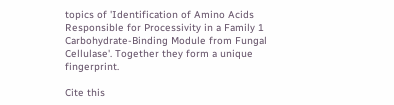topics of 'Identification of Amino Acids Responsible for Processivity in a Family 1 Carbohydrate-Binding Module from Fungal Cellulase'. Together they form a unique fingerprint.

Cite this